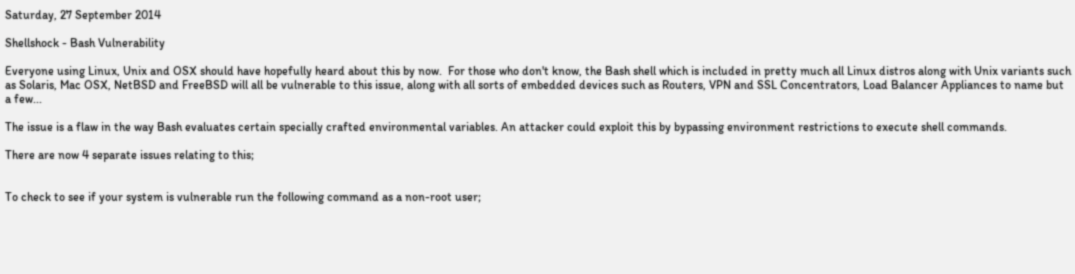Saturday, 27 September 2014

Shellshock - Bash Vulnerability

Everyone using Linux, Unix and OSX should have hopefully heard about this by now.  For those who don't know, the Bash shell which is included in pretty much all Linux distros along with Unix variants such as Solaris, Mac OSX, NetBSD and FreeBSD will all be vulnerable to this issue, along with all sorts of embedded devices such as Routers, VPN and SSL Concentrators, Load Balancer Appliances to name but a few...

The issue is a flaw in the way Bash evaluates certain specially crafted environmental variables. An attacker could exploit this by bypassing environment restrictions to execute shell commands.

There are now 4 separate issues relating to this;


To check to see if your system is vulnerable run the following command as a non-root user;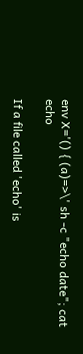env X='() { (a)=>\' sh -c "echo date"; cat echo

If a file called 'echo' is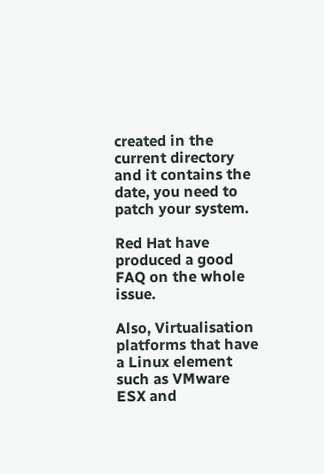created in the current directory and it contains the date, you need to
patch your system.

Red Hat have produced a good FAQ on the whole issue.

Also, Virtualisation platforms that have a Linux element such as VMware ESX and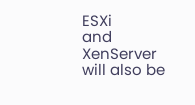ESXi
and XenServer will also be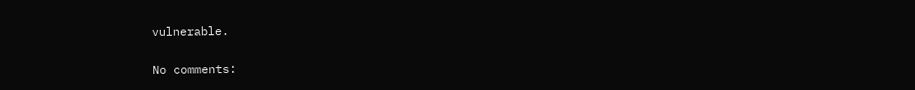vulnerable.

No comments: